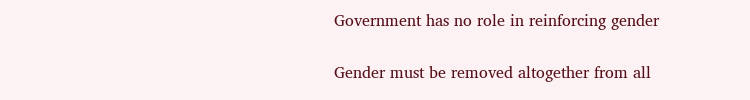Government has no role in reinforcing gender

Gender must be removed altogether from all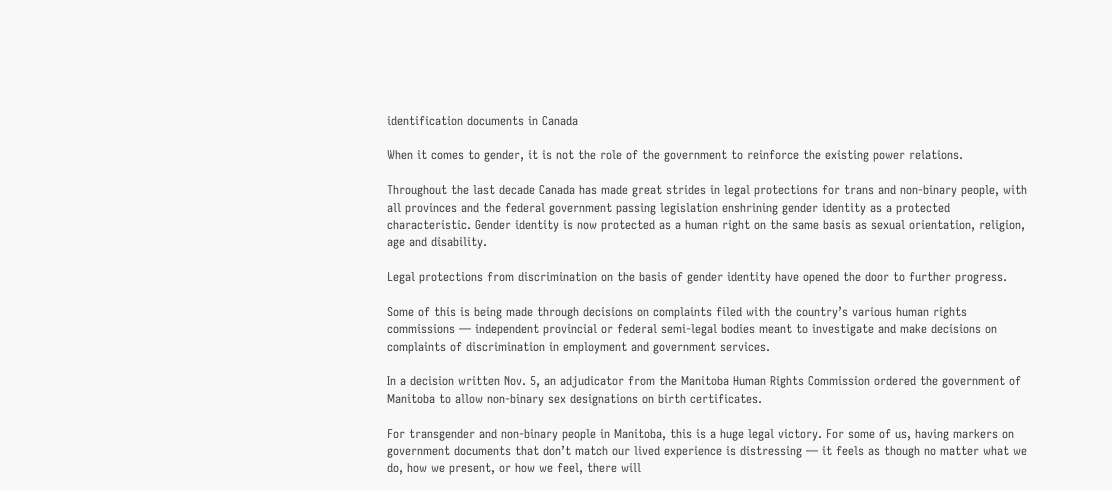identification documents in Canada

When it comes to gender, it is not the role of the government to reinforce the existing power relations.

Throughout the last decade Canada has made great strides in legal protections for trans and non-binary people, with all provinces and the federal government passing legislation enshrining gender identity as a protected characteristic. Gender identity is now protected as a human right on the same basis as sexual orientation, religion, age and disability.

Legal protections from discrimination on the basis of gender identity have opened the door to further progress.

Some of this is being made through decisions on complaints filed with the country’s various human rights commissions — independent provincial or federal semi-legal bodies meant to investigate and make decisions on complaints of discrimination in employment and government services.

In a decision written Nov. 5, an adjudicator from the Manitoba Human Rights Commission ordered the government of Manitoba to allow non-binary sex designations on birth certificates.

For transgender and non-binary people in Manitoba, this is a huge legal victory. For some of us, having markers on government documents that don’t match our lived experience is distressing — it feels as though no matter what we do, how we present, or how we feel, there will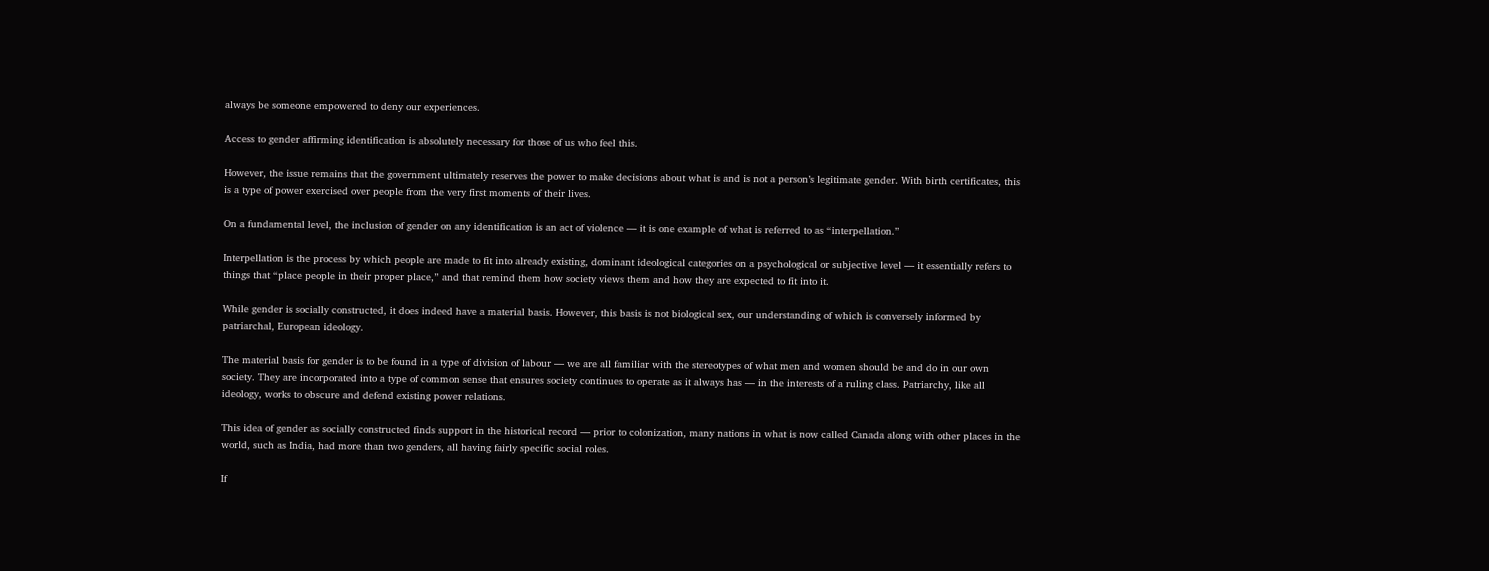always be someone empowered to deny our experiences.

Access to gender affirming identification is absolutely necessary for those of us who feel this.

However, the issue remains that the government ultimately reserves the power to make decisions about what is and is not a person’s legitimate gender. With birth certificates, this is a type of power exercised over people from the very first moments of their lives.

On a fundamental level, the inclusion of gender on any identification is an act of violence — it is one example of what is referred to as “interpellation.”

Interpellation is the process by which people are made to fit into already existing, dominant ideological categories on a psychological or subjective level — it essentially refers to things that “place people in their proper place,” and that remind them how society views them and how they are expected to fit into it.

While gender is socially constructed, it does indeed have a material basis. However, this basis is not biological sex, our understanding of which is conversely informed by patriarchal, European ideology.

The material basis for gender is to be found in a type of division of labour — we are all familiar with the stereotypes of what men and women should be and do in our own society. They are incorporated into a type of common sense that ensures society continues to operate as it always has — in the interests of a ruling class. Patriarchy, like all ideology, works to obscure and defend existing power relations.

This idea of gender as socially constructed finds support in the historical record — prior to colonization, many nations in what is now called Canada along with other places in the world, such as India, had more than two genders, all having fairly specific social roles.

If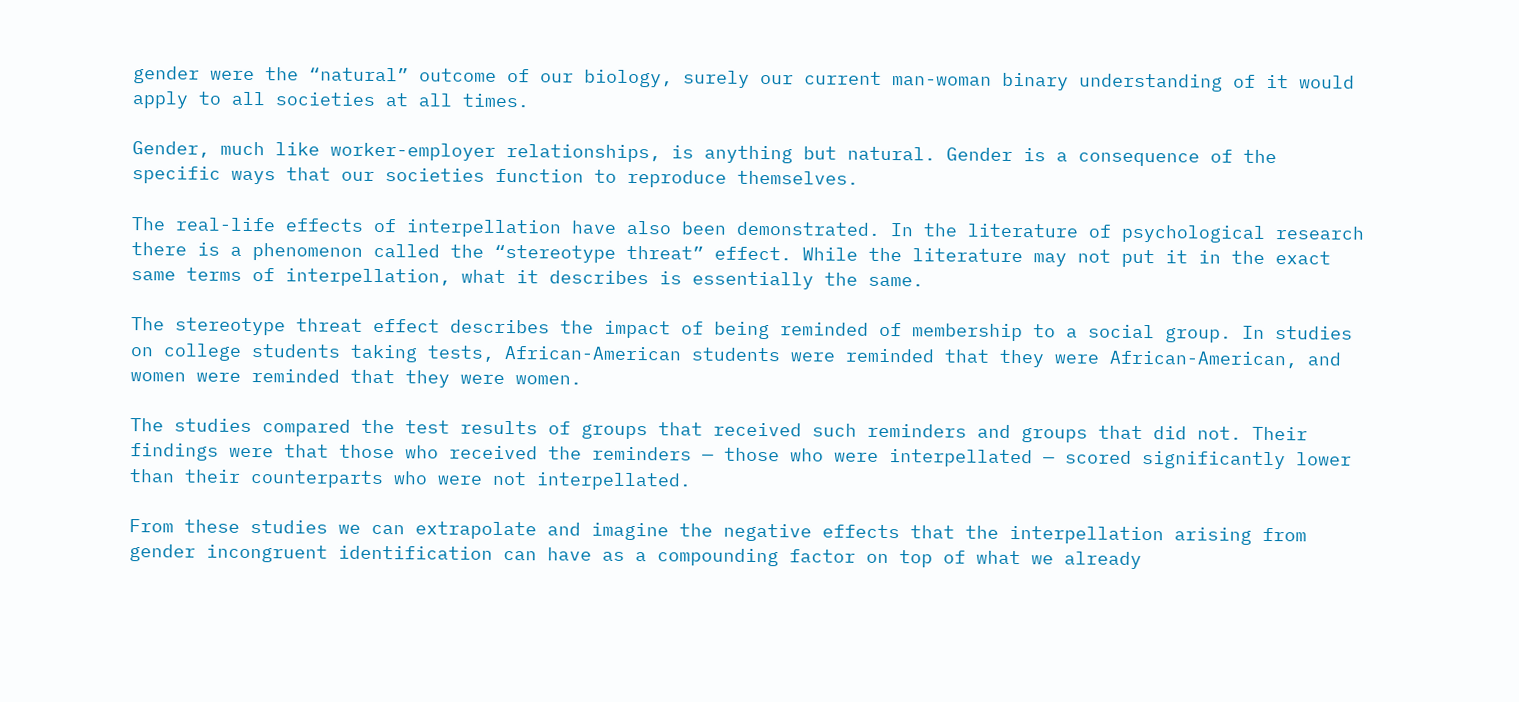gender were the “natural” outcome of our biology, surely our current man-woman binary understanding of it would apply to all societies at all times.

Gender, much like worker-employer relationships, is anything but natural. Gender is a consequence of the specific ways that our societies function to reproduce themselves.

The real-life effects of interpellation have also been demonstrated. In the literature of psychological research there is a phenomenon called the “stereotype threat” effect. While the literature may not put it in the exact same terms of interpellation, what it describes is essentially the same.

The stereotype threat effect describes the impact of being reminded of membership to a social group. In studies on college students taking tests, African-American students were reminded that they were African-American, and women were reminded that they were women.

The studies compared the test results of groups that received such reminders and groups that did not. Their findings were that those who received the reminders — those who were interpellated — scored significantly lower than their counterparts who were not interpellated.

From these studies we can extrapolate and imagine the negative effects that the interpellation arising from gender incongruent identification can have as a compounding factor on top of what we already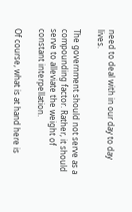need to deal with in our day to day lives.

The government should not serve as a compounding factor. Rather, it should serve to alleviate the weight of constant interpellation.

Of course, what is at hand here is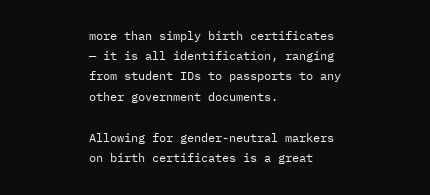more than simply birth certificates — it is all identification, ranging from student IDs to passports to any other government documents.

Allowing for gender-neutral markers on birth certificates is a great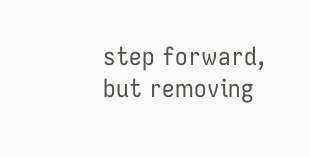step forward, but removing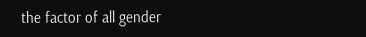the factor of all gender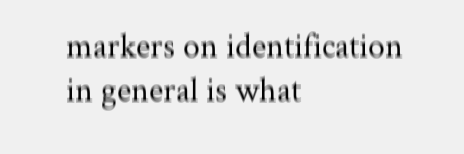markers on identification in general is what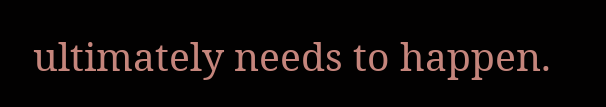ultimately needs to happen.